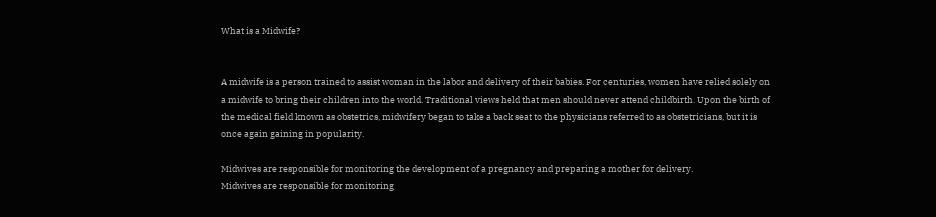What is a Midwife?


A midwife is a person trained to assist woman in the labor and delivery of their babies. For centuries, women have relied solely on a midwife to bring their children into the world. Traditional views held that men should never attend childbirth. Upon the birth of the medical field known as obstetrics, midwifery began to take a back seat to the physicians referred to as obstetricians, but it is once again gaining in popularity.

Midwives are responsible for monitoring the development of a pregnancy and preparing a mother for delivery.
Midwives are responsible for monitoring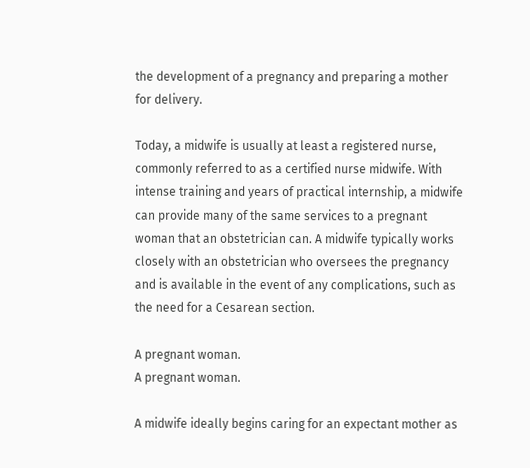the development of a pregnancy and preparing a mother for delivery.

Today, a midwife is usually at least a registered nurse, commonly referred to as a certified nurse midwife. With intense training and years of practical internship, a midwife can provide many of the same services to a pregnant woman that an obstetrician can. A midwife typically works closely with an obstetrician who oversees the pregnancy and is available in the event of any complications, such as the need for a Cesarean section.

A pregnant woman.
A pregnant woman.

A midwife ideally begins caring for an expectant mother as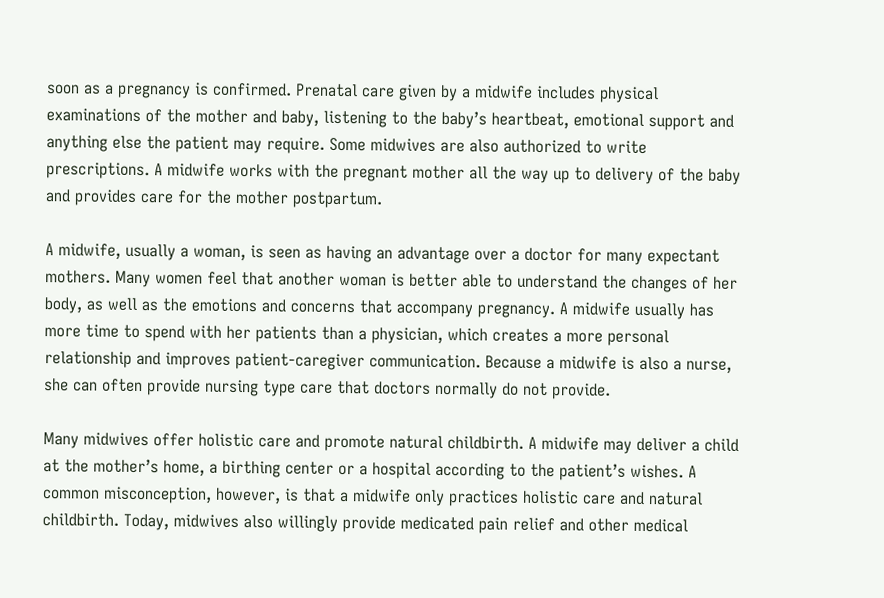soon as a pregnancy is confirmed. Prenatal care given by a midwife includes physical examinations of the mother and baby, listening to the baby’s heartbeat, emotional support and anything else the patient may require. Some midwives are also authorized to write prescriptions. A midwife works with the pregnant mother all the way up to delivery of the baby and provides care for the mother postpartum.

A midwife, usually a woman, is seen as having an advantage over a doctor for many expectant mothers. Many women feel that another woman is better able to understand the changes of her body, as well as the emotions and concerns that accompany pregnancy. A midwife usually has more time to spend with her patients than a physician, which creates a more personal relationship and improves patient-caregiver communication. Because a midwife is also a nurse, she can often provide nursing type care that doctors normally do not provide.

Many midwives offer holistic care and promote natural childbirth. A midwife may deliver a child at the mother’s home, a birthing center or a hospital according to the patient’s wishes. A common misconception, however, is that a midwife only practices holistic care and natural childbirth. Today, midwives also willingly provide medicated pain relief and other medical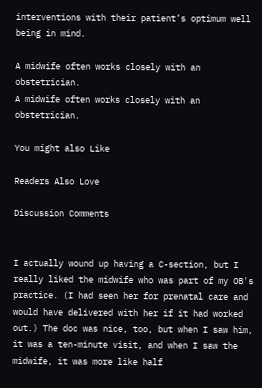interventions with their patient’s optimum well being in mind.

A midwife often works closely with an obstetrician.
A midwife often works closely with an obstetrician.

You might also Like

Readers Also Love

Discussion Comments


I actually wound up having a C-section, but I really liked the midwife who was part of my OB's practice. (I had seen her for prenatal care and would have delivered with her if it had worked out.) The doc was nice, too, but when I saw him, it was a ten-minute visit, and when I saw the midwife, it was more like half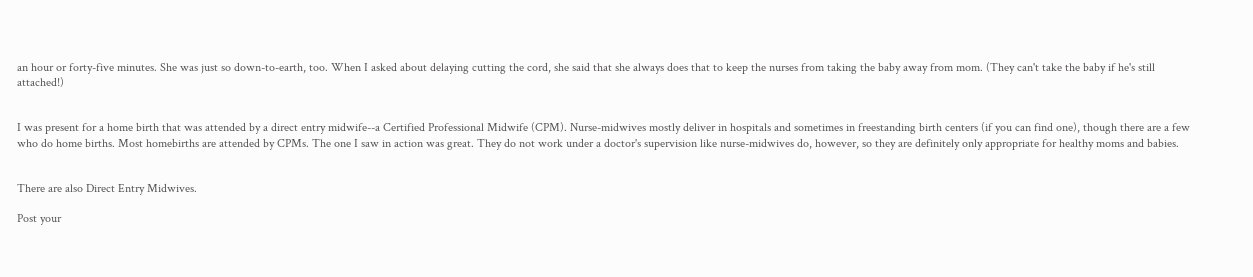an hour or forty-five minutes. She was just so down-to-earth, too. When I asked about delaying cutting the cord, she said that she always does that to keep the nurses from taking the baby away from mom. (They can't take the baby if he's still attached!)


I was present for a home birth that was attended by a direct entry midwife--a Certified Professional Midwife (CPM). Nurse-midwives mostly deliver in hospitals and sometimes in freestanding birth centers (if you can find one), though there are a few who do home births. Most homebirths are attended by CPMs. The one I saw in action was great. They do not work under a doctor's supervision like nurse-midwives do, however, so they are definitely only appropriate for healthy moms and babies.


There are also Direct Entry Midwives.

Post your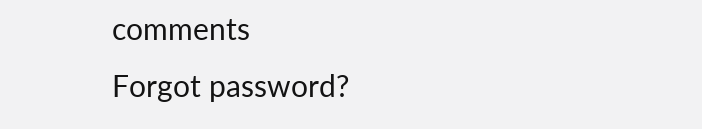comments
Forgot password?